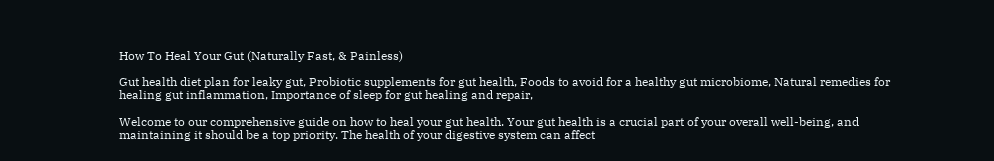How To Heal Your Gut (Naturally Fast, & Painless)

Gut health diet plan for leaky gut, Probiotic supplements for gut health, Foods to avoid for a healthy gut microbiome, Natural remedies for healing gut inflammation, Importance of sleep for gut healing and repair,

Welcome to our comprehensive guide on how to heal your gut health. Your gut health is a crucial part of your overall well-being, and maintaining it should be a top priority. The health of your digestive system can affect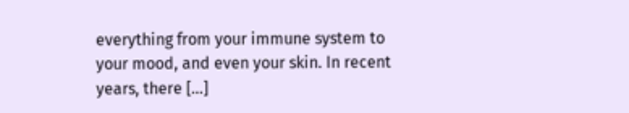everything from your immune system to your mood, and even your skin. In recent years, there […]